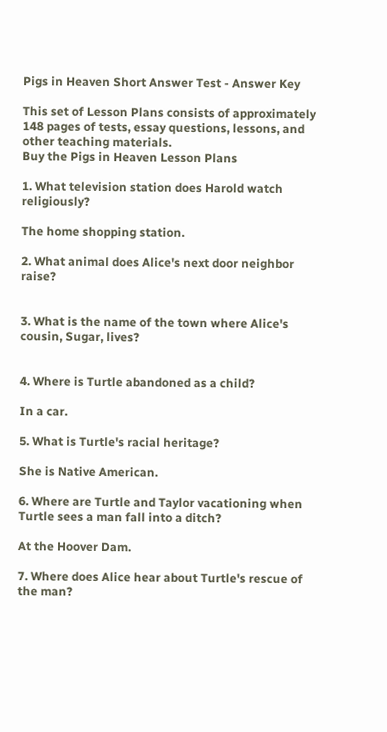Pigs in Heaven Short Answer Test - Answer Key

This set of Lesson Plans consists of approximately 148 pages of tests, essay questions, lessons, and other teaching materials.
Buy the Pigs in Heaven Lesson Plans

1. What television station does Harold watch religiously?

The home shopping station.

2. What animal does Alice's next door neighbor raise?


3. What is the name of the town where Alice's cousin, Sugar, lives?


4. Where is Turtle abandoned as a child?

In a car.

5. What is Turtle's racial heritage?

She is Native American.

6. Where are Turtle and Taylor vacationing when Turtle sees a man fall into a ditch?

At the Hoover Dam.

7. Where does Alice hear about Turtle's rescue of the man?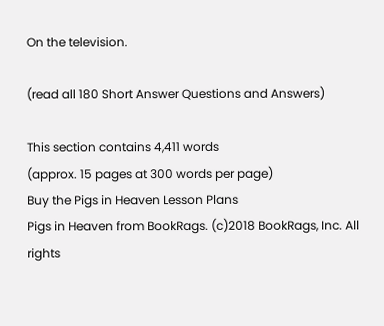On the television.

(read all 180 Short Answer Questions and Answers)

This section contains 4,411 words
(approx. 15 pages at 300 words per page)
Buy the Pigs in Heaven Lesson Plans
Pigs in Heaven from BookRags. (c)2018 BookRags, Inc. All rights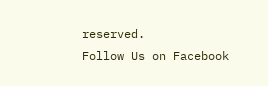reserved.
Follow Us on Facebook